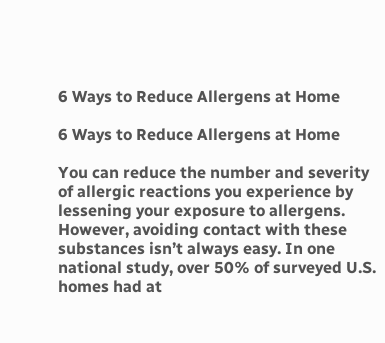6 Ways to Reduce Allergens at Home

6 Ways to Reduce Allergens at Home

You can reduce the number and severity of allergic reactions you experience by lessening your exposure to allergens. However, avoiding contact with these substances isn’t always easy. In one national study, over 50% of surveyed U.S. homes had at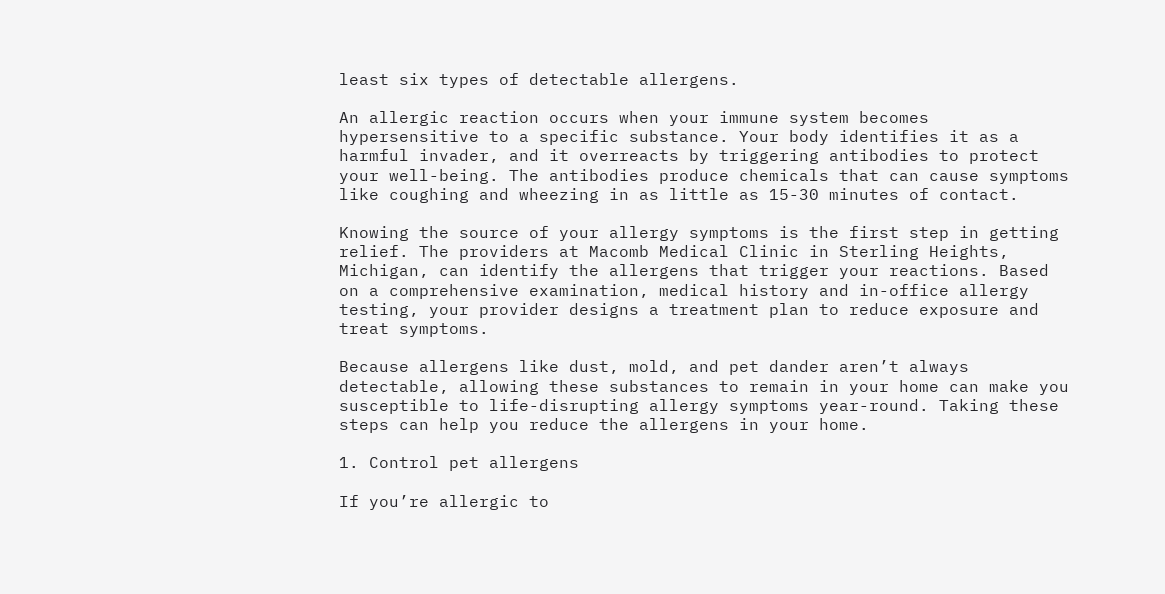least six types of detectable allergens.

An allergic reaction occurs when your immune system becomes hypersensitive to a specific substance. Your body identifies it as a harmful invader, and it overreacts by triggering antibodies to protect your well-being. The antibodies produce chemicals that can cause symptoms like coughing and wheezing in as little as 15-30 minutes of contact.

Knowing the source of your allergy symptoms is the first step in getting relief. The providers at Macomb Medical Clinic in Sterling Heights, Michigan, can identify the allergens that trigger your reactions. Based on a comprehensive examination, medical history and in-office allergy testing, your provider designs a treatment plan to reduce exposure and treat symptoms.

Because allergens like dust, mold, and pet dander aren’t always detectable, allowing these substances to remain in your home can make you susceptible to life-disrupting allergy symptoms year-round. Taking these steps can help you reduce the allergens in your home.

1. Control pet allergens

If you’re allergic to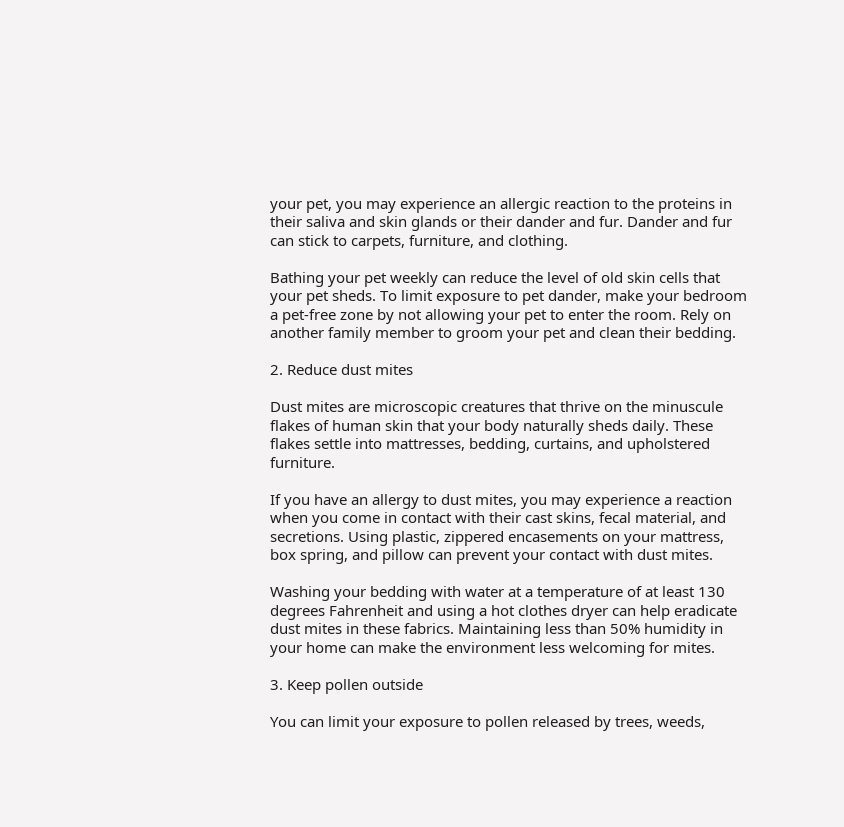your pet, you may experience an allergic reaction to the proteins in their saliva and skin glands or their dander and fur. Dander and fur can stick to carpets, furniture, and clothing.

Bathing your pet weekly can reduce the level of old skin cells that your pet sheds. To limit exposure to pet dander, make your bedroom a pet-free zone by not allowing your pet to enter the room. Rely on another family member to groom your pet and clean their bedding.

2. Reduce dust mites

Dust mites are microscopic creatures that thrive on the minuscule flakes of human skin that your body naturally sheds daily. These flakes settle into mattresses, bedding, curtains, and upholstered furniture.

If you have an allergy to dust mites, you may experience a reaction when you come in contact with their cast skins, fecal material, and secretions. Using plastic, zippered encasements on your mattress, box spring, and pillow can prevent your contact with dust mites.

Washing your bedding with water at a temperature of at least 130 degrees Fahrenheit and using a hot clothes dryer can help eradicate dust mites in these fabrics. Maintaining less than 50% humidity in your home can make the environment less welcoming for mites.

3. Keep pollen outside

You can limit your exposure to pollen released by trees, weeds,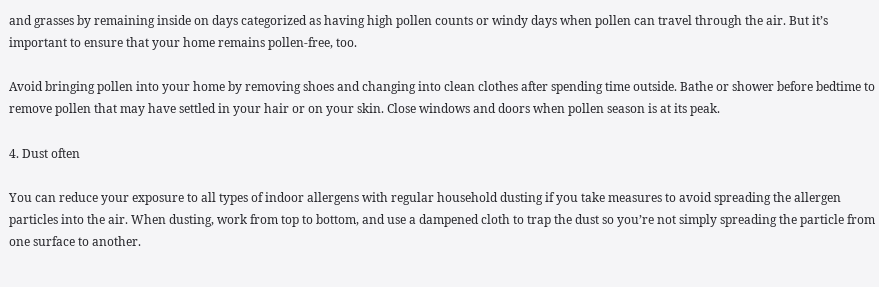and grasses by remaining inside on days categorized as having high pollen counts or windy days when pollen can travel through the air. But it’s important to ensure that your home remains pollen-free, too.

Avoid bringing pollen into your home by removing shoes and changing into clean clothes after spending time outside. Bathe or shower before bedtime to remove pollen that may have settled in your hair or on your skin. Close windows and doors when pollen season is at its peak.

4. Dust often

You can reduce your exposure to all types of indoor allergens with regular household dusting if you take measures to avoid spreading the allergen particles into the air. When dusting, work from top to bottom, and use a dampened cloth to trap the dust so you’re not simply spreading the particle from one surface to another.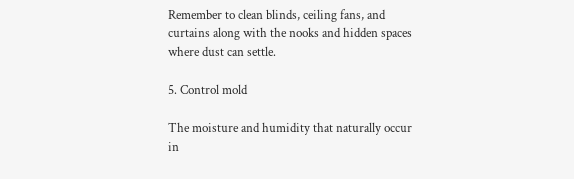Remember to clean blinds, ceiling fans, and curtains along with the nooks and hidden spaces where dust can settle.

5. Control mold

The moisture and humidity that naturally occur in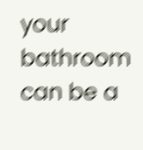your bathroom can be a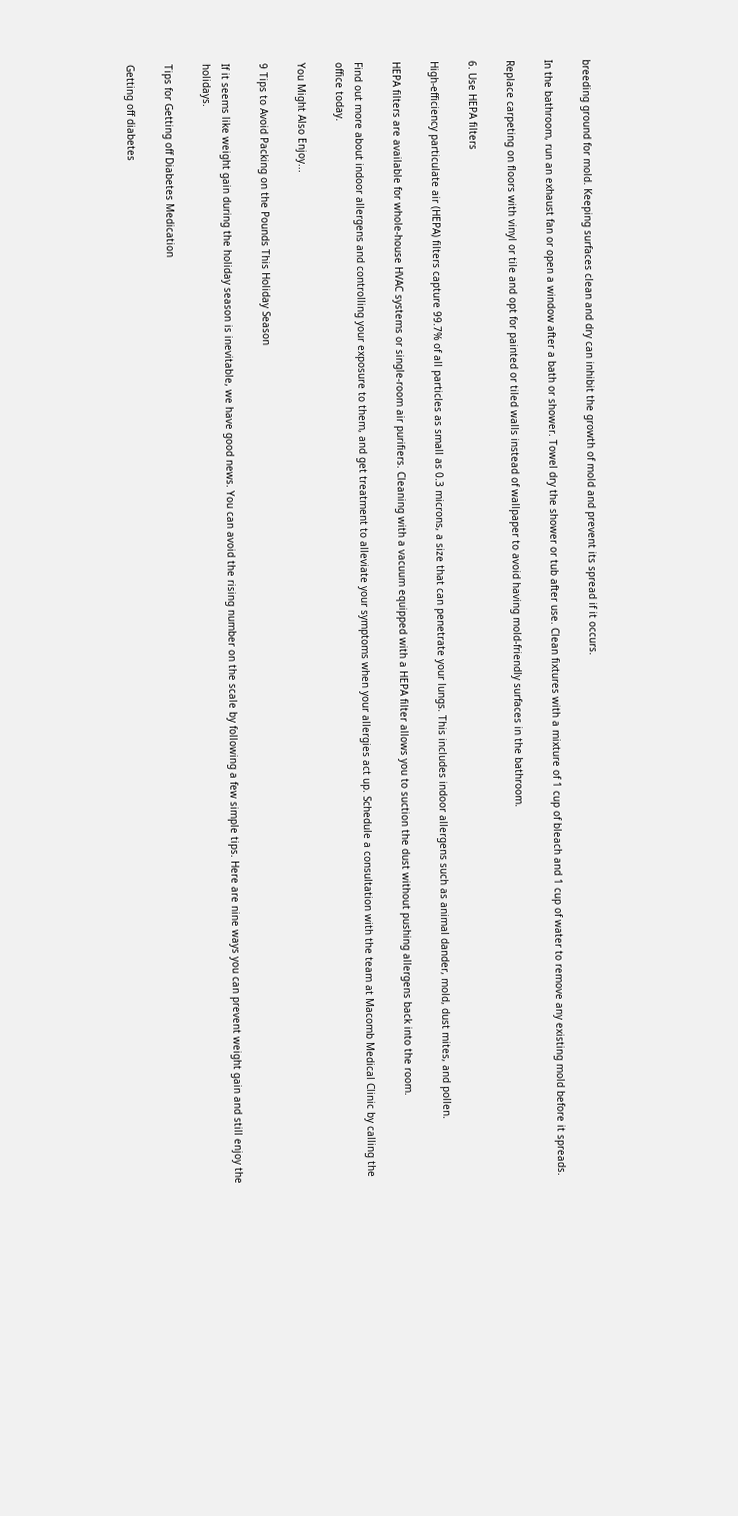breeding ground for mold. Keeping surfaces clean and dry can inhibit the growth of mold and prevent its spread if it occurs.

In the bathroom, run an exhaust fan or open a window after a bath or shower. Towel dry the shower or tub after use. Clean fixtures with a mixture of 1 cup of bleach and 1 cup of water to remove any existing mold before it spreads.

Replace carpeting on floors with vinyl or tile and opt for painted or tiled walls instead of wallpaper to avoid having mold-friendly surfaces in the bathroom.

6. Use HEPA filters

High-efficiency particulate air (HEPA) filters capture 99.7% of all particles as small as 0.3 microns, a size that can penetrate your lungs. This includes indoor allergens such as animal dander, mold, dust mites, and pollen.

HEPA filters are available for whole-house HVAC systems or single-room air purifiers. Cleaning with a vacuum equipped with a HEPA filter allows you to suction the dust without pushing allergens back into the room.

Find out more about indoor allergens and controlling your exposure to them, and get treatment to alleviate your symptoms when your allergies act up. Schedule a consultation with the team at Macomb Medical Clinic by calling the office today.

You Might Also Enjoy...

9 Tips to Avoid Packing on the Pounds This Holiday Season

If it seems like weight gain during the holiday season is inevitable, we have good news. You can avoid the rising number on the scale by following a few simple tips. Here are nine ways you can prevent weight gain and still enjoy the holidays.

Tips for Getting off Diabetes Medication

Getting off diabetes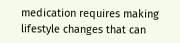medication requires making lifestyle changes that can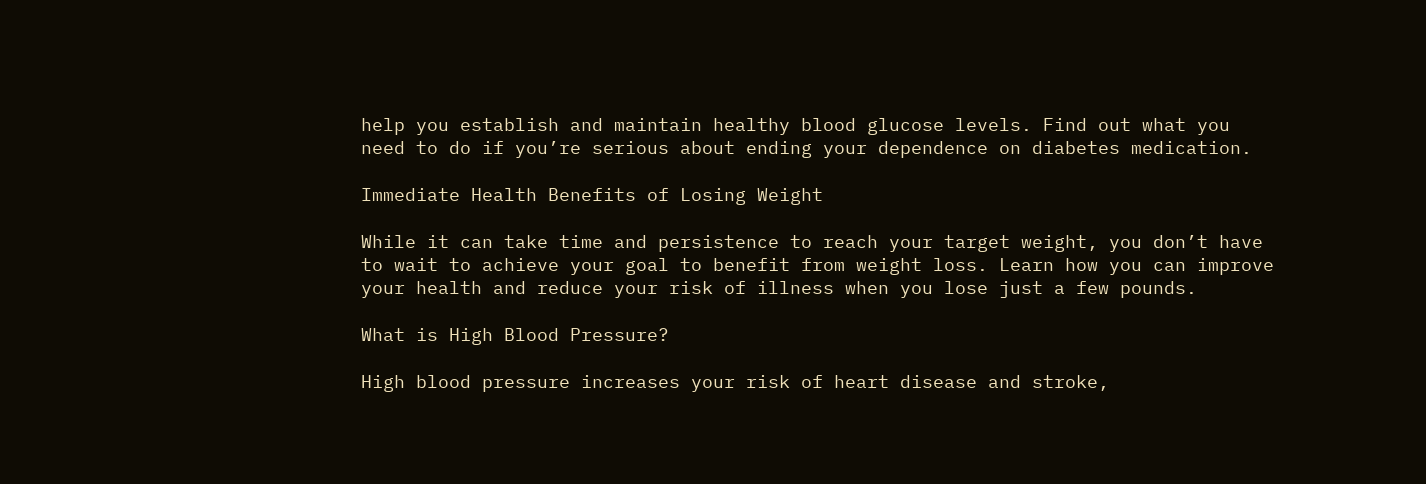help you establish and maintain healthy blood glucose levels. Find out what you need to do if you’re serious about ending your dependence on diabetes medication.

Immediate Health Benefits of Losing Weight

While it can take time and persistence to reach your target weight, you don’t have to wait to achieve your goal to benefit from weight loss. Learn how you can improve your health and reduce your risk of illness when you lose just a few pounds.

What is High Blood Pressure?

High blood pressure increases your risk of heart disease and stroke,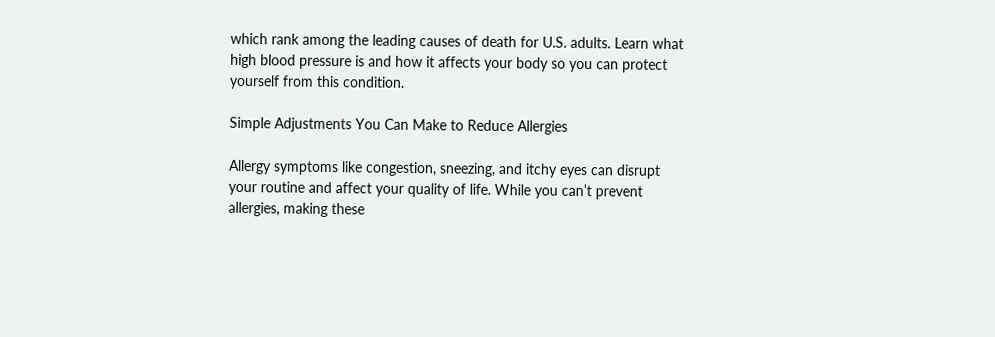which rank among the leading causes of death for U.S. adults. Learn what high blood pressure is and how it affects your body so you can protect yourself from this condition.

Simple Adjustments You Can Make to Reduce Allergies

Allergy symptoms like congestion, sneezing, and itchy eyes can disrupt your routine and affect your quality of life. While you can’t prevent allergies, making these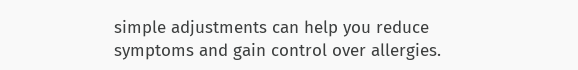simple adjustments can help you reduce symptoms and gain control over allergies.